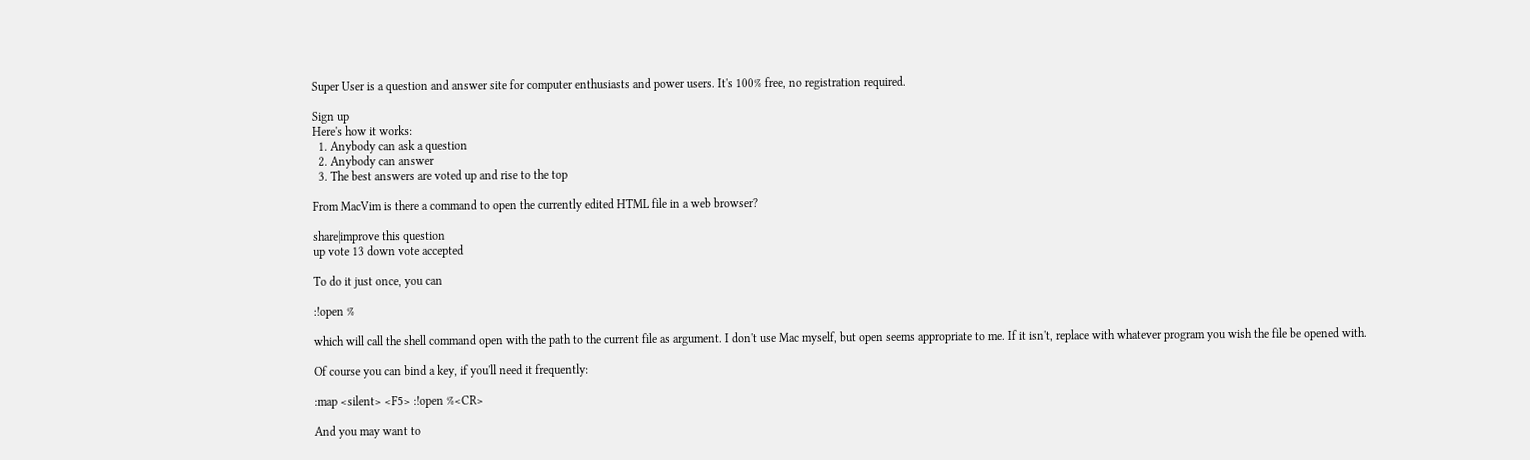Super User is a question and answer site for computer enthusiasts and power users. It's 100% free, no registration required.

Sign up
Here's how it works:
  1. Anybody can ask a question
  2. Anybody can answer
  3. The best answers are voted up and rise to the top

From MacVim is there a command to open the currently edited HTML file in a web browser?

share|improve this question
up vote 13 down vote accepted

To do it just once, you can

:!open %

which will call the shell command open with the path to the current file as argument. I don't use Mac myself, but open seems appropriate to me. If it isn't, replace with whatever program you wish the file be opened with.

Of course you can bind a key, if you'll need it frequently:

:map <silent> <F5> :!open %<CR>

And you may want to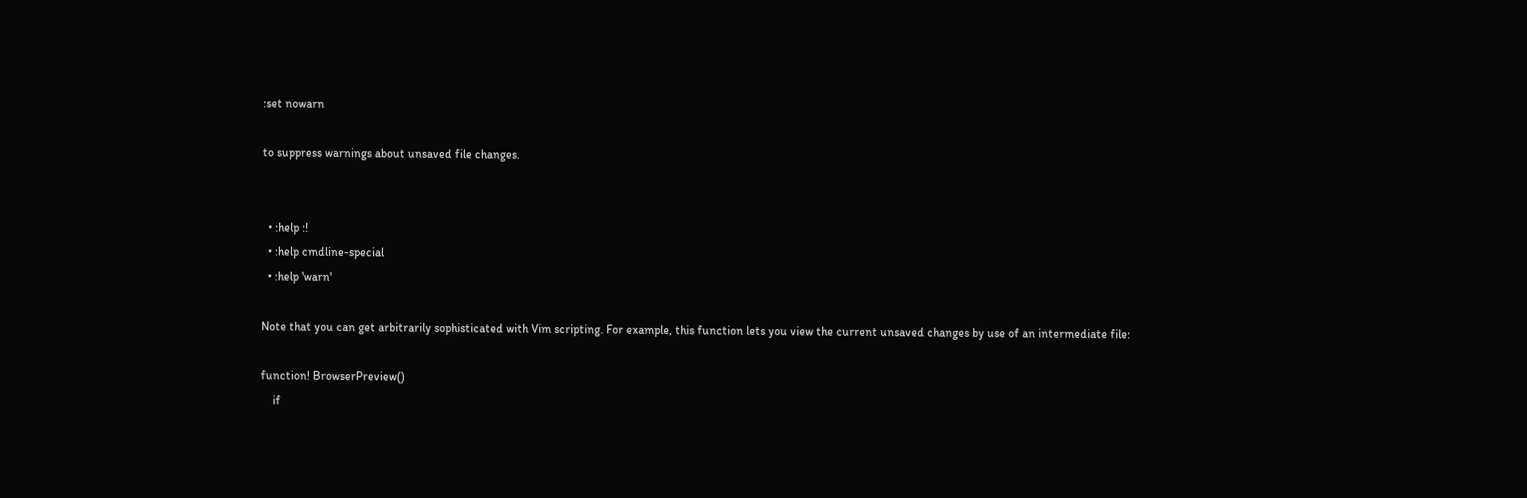:set nowarn

to suppress warnings about unsaved file changes.


  • :help :!
  • :help cmdline-special
  • :help 'warn'

Note that you can get arbitrarily sophisticated with Vim scripting. For example, this function lets you view the current unsaved changes by use of an intermediate file:

function! BrowserPreview()
    if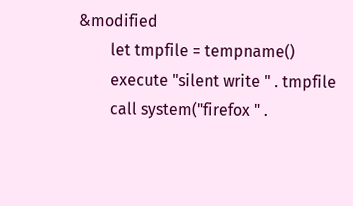&modified
        let tmpfile = tempname()
        execute "silent write " . tmpfile
        call system("firefox " .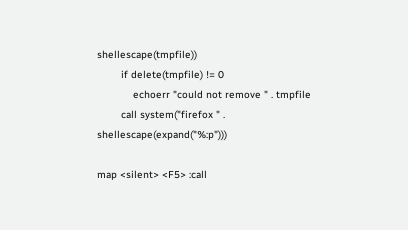shellescape(tmpfile))
        if delete(tmpfile) != 0
            echoerr "could not remove " . tmpfile
        call system("firefox " . shellescape(expand("%:p")))

map <silent> <F5> :call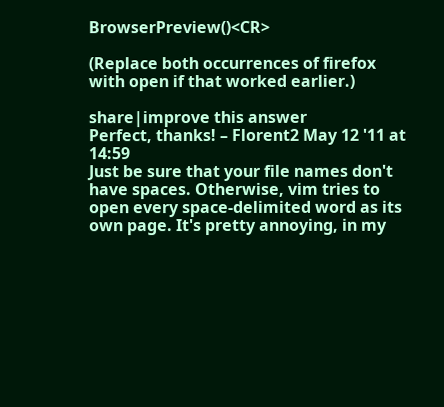BrowserPreview()<CR>

(Replace both occurrences of firefox with open if that worked earlier.)

share|improve this answer
Perfect, thanks! – Florent2 May 12 '11 at 14:59
Just be sure that your file names don't have spaces. Otherwise, vim tries to open every space-delimited word as its own page. It's pretty annoying, in my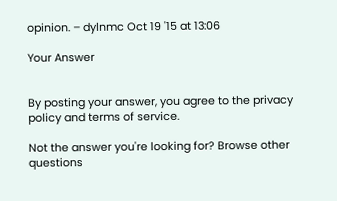opinion. – dylnmc Oct 19 '15 at 13:06

Your Answer


By posting your answer, you agree to the privacy policy and terms of service.

Not the answer you're looking for? Browse other questions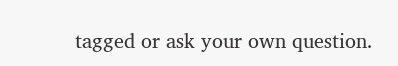tagged or ask your own question.